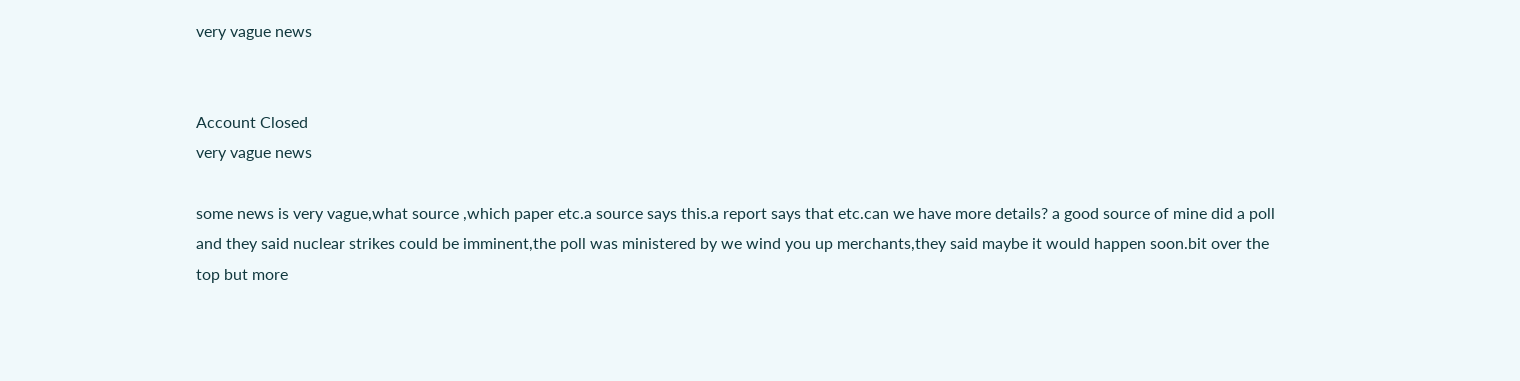very vague news


Account Closed
very vague news

some news is very vague,what source ,which paper etc.a source says this.a report says that etc.can we have more details? a good source of mine did a poll and they said nuclear strikes could be imminent,the poll was ministered by we wind you up merchants,they said maybe it would happen soon.bit over the top but more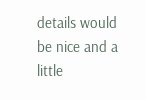details would be nice and a little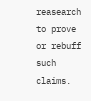reasearch to prove or rebuff such claims.